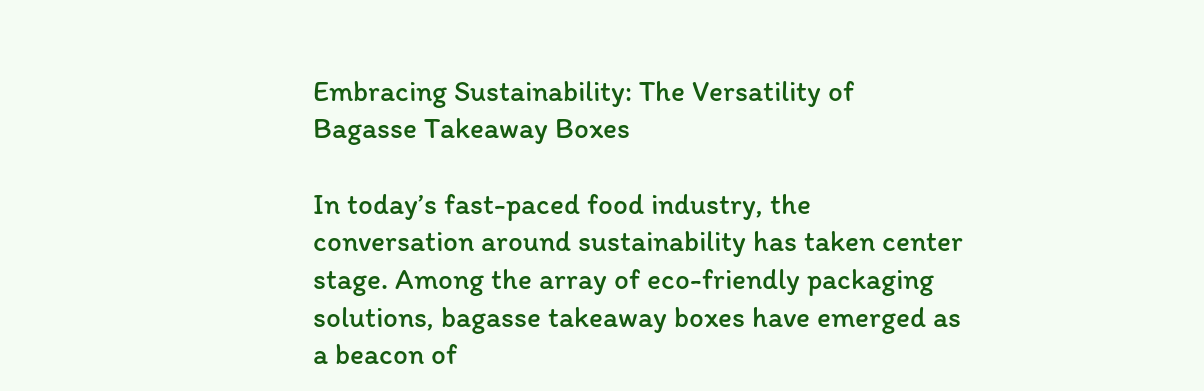Embracing Sustainability: The Versatility of Bagasse Takeaway Boxes

In today’s fast-paced food industry, the conversation around sustainability has taken center stage. Among the array of eco-friendly packaging solutions, bagasse takeaway boxes have emerged as a beacon of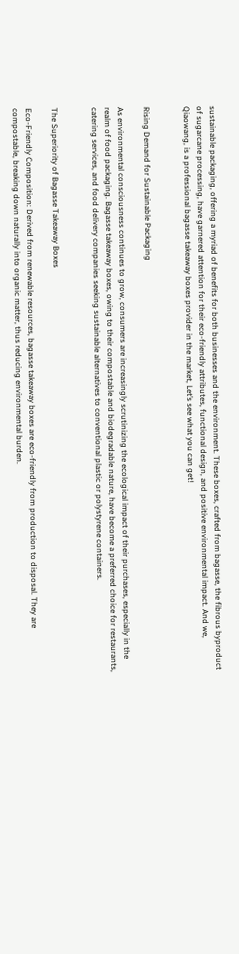sustainable packaging, offering a myriad of benefits for both businesses and the environment. These boxes, crafted from bagasse, the fibrous byproduct of sugarcane processing, have garnered attention for their eco-friendly attributes, functional design, and positive environmental impact. And we, Qiaowang, is a professional bagasse takeaway boxes provider in the market, Let’s see what you can get!


Rising Demand for Sustainable Packaging

As environmental consciousness continues to grow, consumers are increasingly scrutinizing the ecological impact of their purchases, especially in the realm of food packaging. Bagasse takeaway boxes, owing to their compostable and biodegradable nature, have become a preferred choice for restaurants, catering services, and food delivery companies seeking sustainable alternatives to conventional plastic or polystyrene containers.


The Superiority of Bagasse Takeaway Boxes

Eco-Friendly Composition: Derived from renewable resources, bagasse takeaway boxes are eco-friendly from production to disposal. They are compostable, breaking down naturally into organic matter, thus reducing environmental burden.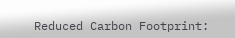Reduced Carbon Footprint: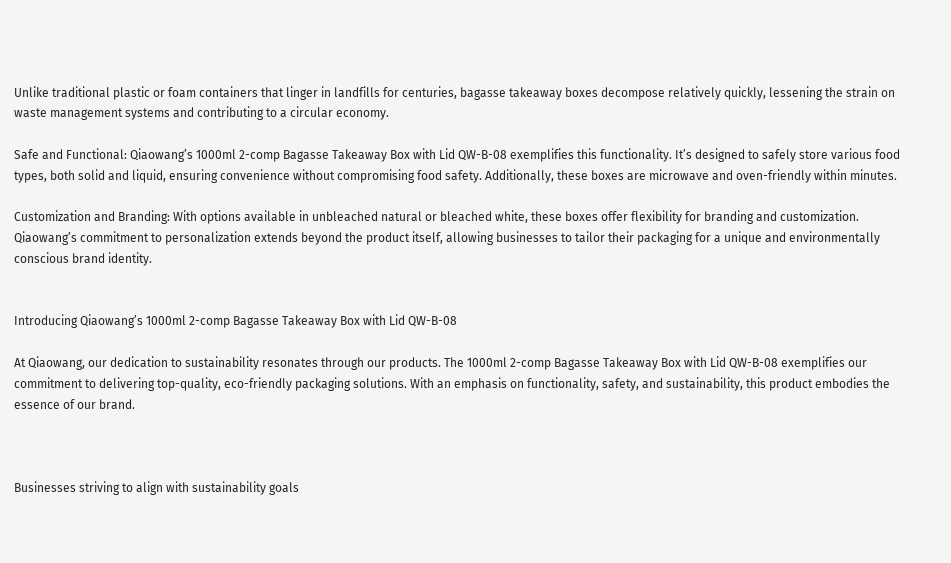Unlike traditional plastic or foam containers that linger in landfills for centuries, bagasse takeaway boxes decompose relatively quickly, lessening the strain on waste management systems and contributing to a circular economy.

Safe and Functional: Qiaowang’s 1000ml 2-comp Bagasse Takeaway Box with Lid QW-B-08 exemplifies this functionality. It’s designed to safely store various food types, both solid and liquid, ensuring convenience without compromising food safety. Additionally, these boxes are microwave and oven-friendly within minutes.

Customization and Branding: With options available in unbleached natural or bleached white, these boxes offer flexibility for branding and customization. Qiaowang’s commitment to personalization extends beyond the product itself, allowing businesses to tailor their packaging for a unique and environmentally conscious brand identity.


Introducing Qiaowang’s 1000ml 2-comp Bagasse Takeaway Box with Lid QW-B-08

At Qiaowang, our dedication to sustainability resonates through our products. The 1000ml 2-comp Bagasse Takeaway Box with Lid QW-B-08 exemplifies our commitment to delivering top-quality, eco-friendly packaging solutions. With an emphasis on functionality, safety, and sustainability, this product embodies the essence of our brand.



Businesses striving to align with sustainability goals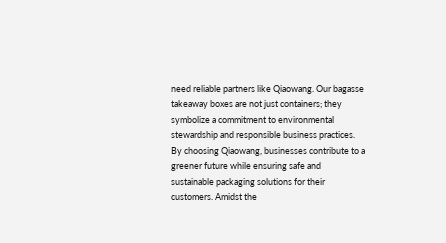need reliable partners like Qiaowang. Our bagasse takeaway boxes are not just containers; they symbolize a commitment to environmental stewardship and responsible business practices. By choosing Qiaowang, businesses contribute to a greener future while ensuring safe and sustainable packaging solutions for their customers. Amidst the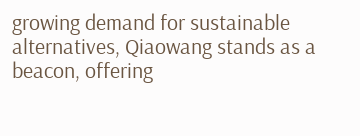growing demand for sustainable alternatives, Qiaowang stands as a beacon, offering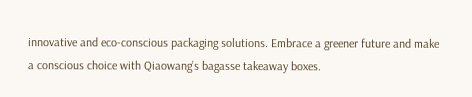innovative and eco-conscious packaging solutions. Embrace a greener future and make a conscious choice with Qiaowang’s bagasse takeaway boxes.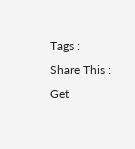Tags :
Share This :
Get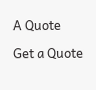A Quote

Get a Quote